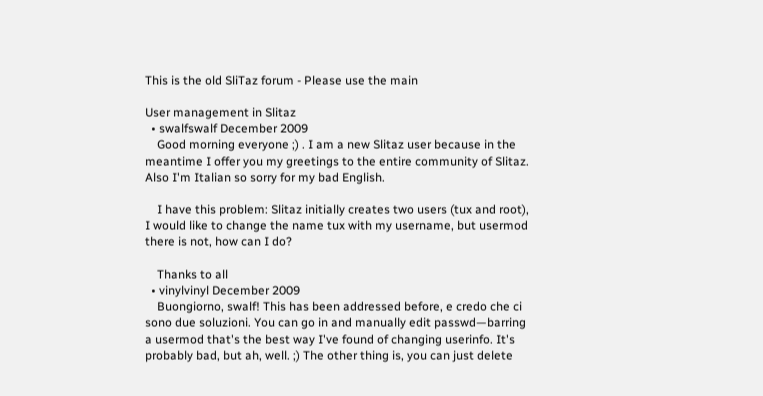This is the old SliTaz forum - Please use the main

User management in Slitaz
  • swalfswalf December 2009
    Good morning everyone ;) . I am a new Slitaz user because in the meantime I offer you my greetings to the entire community of Slitaz. Also I'm Italian so sorry for my bad English.

    I have this problem: Slitaz initially creates two users (tux and root), I would like to change the name tux with my username, but usermod there is not, how can I do?

    Thanks to all
  • vinylvinyl December 2009
    Buongiorno, swalf! This has been addressed before, e credo che ci sono due soluzioni. You can go in and manually edit passwd—barring a usermod that's the best way I've found of changing userinfo. It's probably bad, but ah, well. ;) The other thing is, you can just delete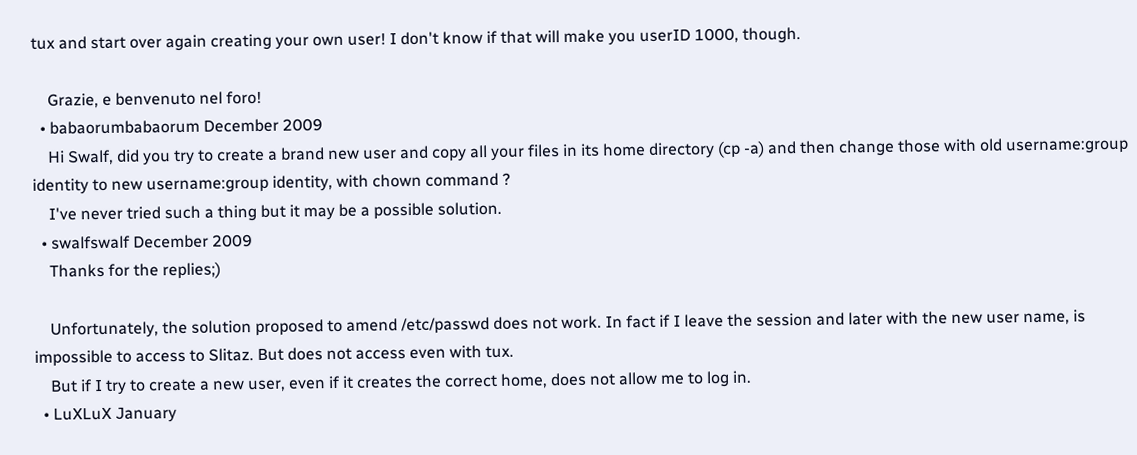tux and start over again creating your own user! I don't know if that will make you userID 1000, though.

    Grazie, e benvenuto nel foro!
  • babaorumbabaorum December 2009
    Hi Swalf, did you try to create a brand new user and copy all your files in its home directory (cp -a) and then change those with old username:group identity to new username:group identity, with chown command ?
    I've never tried such a thing but it may be a possible solution.
  • swalfswalf December 2009
    Thanks for the replies;)

    Unfortunately, the solution proposed to amend /etc/passwd does not work. In fact if I leave the session and later with the new user name, is impossible to access to Slitaz. But does not access even with tux.
    But if I try to create a new user, even if it creates the correct home, does not allow me to log in.
  • LuXLuX January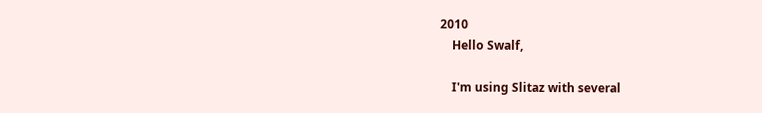2010
    Hello Swalf,

    I'm using Slitaz with several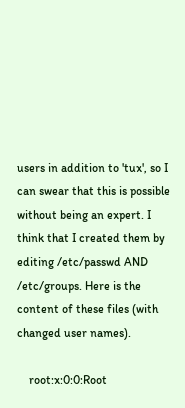users in addition to 'tux', so I can swear that this is possible without being an expert. I think that I created them by editing /etc/passwd AND /etc/groups. Here is the content of these files (with changed user names).

    root:x:0:0:Root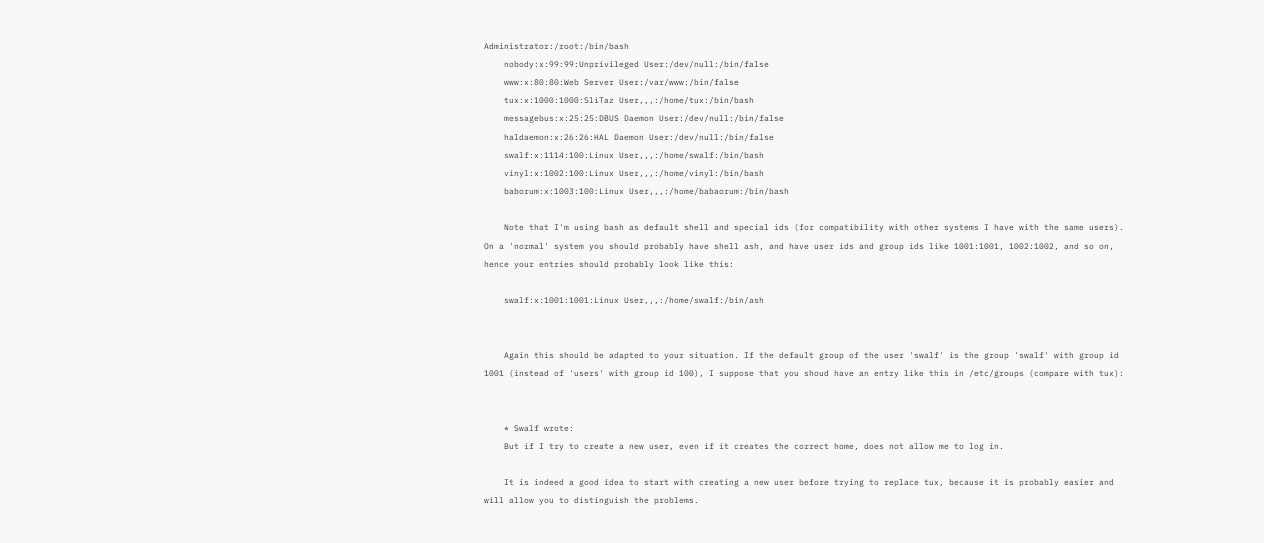Administrator:/root:/bin/bash
    nobody:x:99:99:Unprivileged User:/dev/null:/bin/false
    www:x:80:80:Web Server User:/var/www:/bin/false
    tux:x:1000:1000:SliTaz User,,,:/home/tux:/bin/bash
    messagebus:x:25:25:DBUS Daemon User:/dev/null:/bin/false
    haldaemon:x:26:26:HAL Daemon User:/dev/null:/bin/false
    swalf:x:1114:100:Linux User,,,:/home/swalf:/bin/bash
    vinyl:x:1002:100:Linux User,,,:/home/vinyl:/bin/bash
    baborum:x:1003:100:Linux User,,,:/home/babaorum:/bin/bash

    Note that I'm using bash as default shell and special ids (for compatibility with other systems I have with the same users). On a 'normal' system you should probably have shell ash, and have user ids and group ids like 1001:1001, 1002:1002, and so on, hence your entries should probably look like this:

    swalf:x:1001:1001:Linux User,,,:/home/swalf:/bin/ash


    Again this should be adapted to your situation. If the default group of the user 'swalf' is the group 'swalf' with group id 1001 (instead of 'users' with group id 100), I suppose that you shoud have an entry like this in /etc/groups (compare with tux):


    * Swalf wrote:
    But if I try to create a new user, even if it creates the correct home, does not allow me to log in.

    It is indeed a good idea to start with creating a new user before trying to replace tux, because it is probably easier and will allow you to distinguish the problems.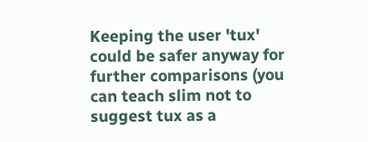Keeping the user 'tux' could be safer anyway for further comparisons (you can teach slim not to suggest tux as a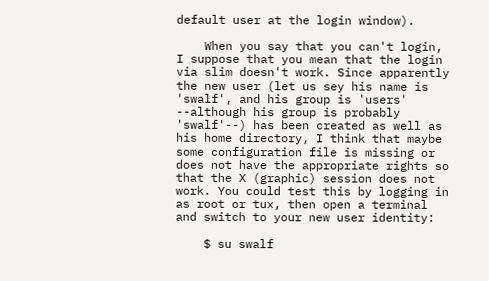default user at the login window).

    When you say that you can't login, I suppose that you mean that the login via slim doesn't work. Since apparently the new user (let us sey his name is 'swalf', and his group is 'users' --although his group is probably 'swalf'--) has been created as well as his home directory, I think that maybe some configuration file is missing or does not have the appropriate rights so that the X (graphic) session does not work. You could test this by logging in as root or tux, then open a terminal and switch to your new user identity:

    $ su swalf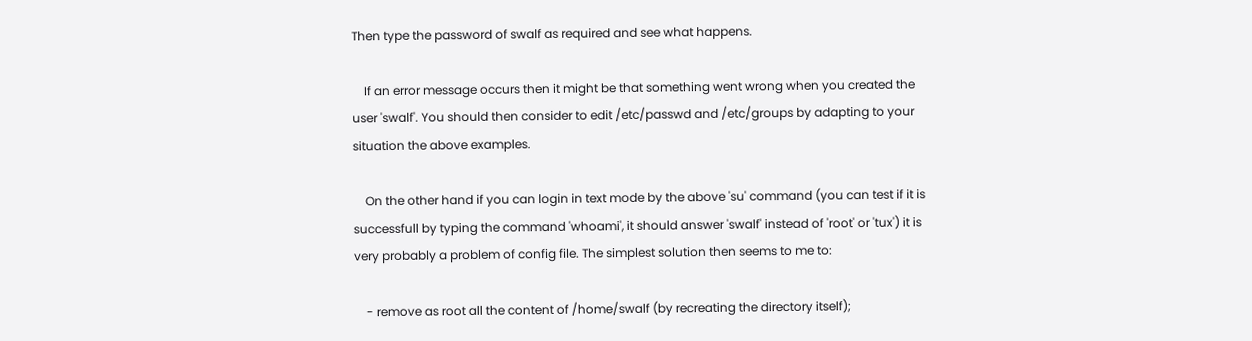Then type the password of swalf as required and see what happens.

    If an error message occurs then it might be that something went wrong when you created the user 'swalf'. You should then consider to edit /etc/passwd and /etc/groups by adapting to your situation the above examples.

    On the other hand if you can login in text mode by the above 'su' command (you can test if it is successfull by typing the command 'whoami', it should answer 'swalf' instead of 'root' or 'tux') it is very probably a problem of config file. The simplest solution then seems to me to:

    - remove as root all the content of /home/swalf (by recreating the directory itself);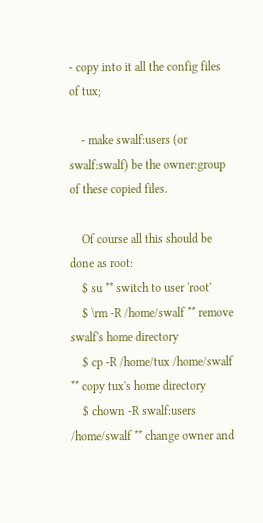- copy into it all the config files of tux;

    - make swalf:users (or swalf:swalf) be the owner:group of these copied files.

    Of course all this should be done as root:
    $ su ** switch to user 'root'
    $ \rm -R /home/swalf ** remove swalf's home directory
    $ cp -R /home/tux /home/swalf ** copy tux's home directory
    $ chown -R swalf:users /home/swalf ** change owner and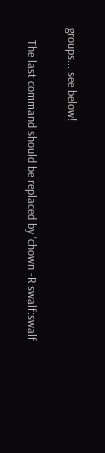groups... see below!

    The last command should be replaced by 'chown -R swalf:swalf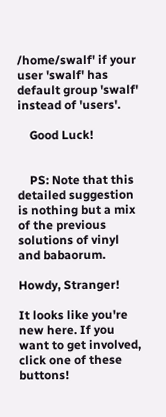/home/swalf' if your user 'swalf' has default group 'swalf' instead of 'users'.

    Good Luck!


    PS: Note that this detailed suggestion is nothing but a mix of the previous solutions of vinyl and babaorum.

Howdy, Stranger!

It looks like you're new here. If you want to get involved, click one of these buttons!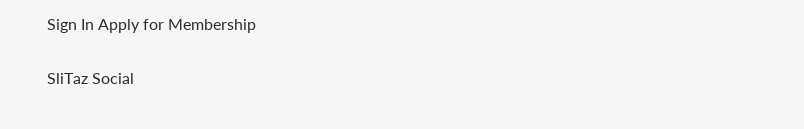Sign In Apply for Membership

SliTaz Social